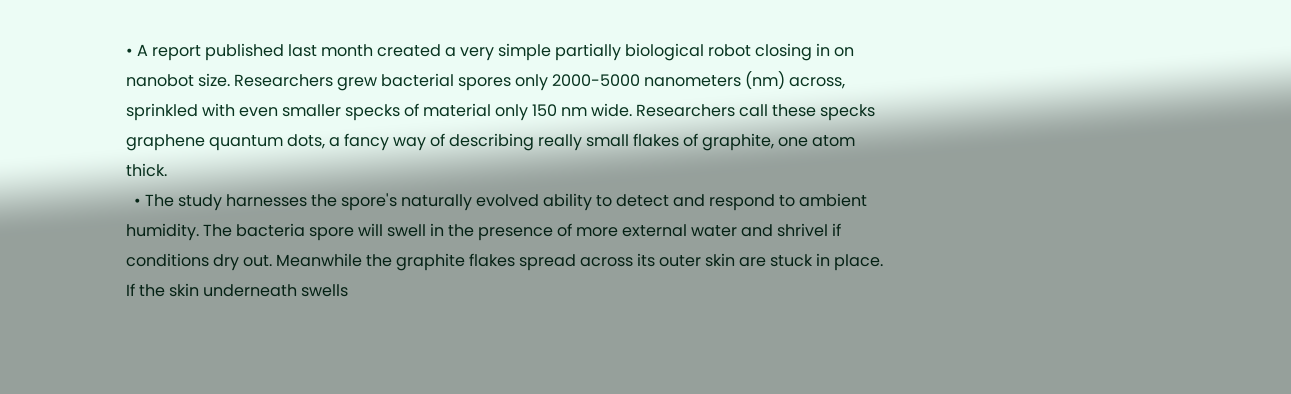• A report published last month created a very simple partially biological robot closing in on nanobot size. Researchers grew bacterial spores only 2000-5000 nanometers (nm) across, sprinkled with even smaller specks of material only 150 nm wide. Researchers call these specks graphene quantum dots, a fancy way of describing really small flakes of graphite, one atom thick.
  • The study harnesses the spore's naturally evolved ability to detect and respond to ambient humidity. The bacteria spore will swell in the presence of more external water and shrivel if conditions dry out. Meanwhile the graphite flakes spread across its outer skin are stuck in place. If the skin underneath swells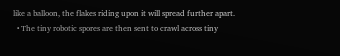like a balloon, the flakes riding upon it will spread further apart.
  • The tiny robotic spores are then sent to crawl across tiny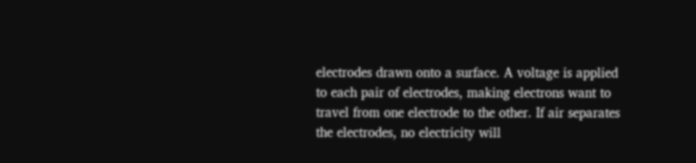electrodes drawn onto a surface. A voltage is applied to each pair of electrodes, making electrons want to travel from one electrode to the other. If air separates the electrodes, no electricity will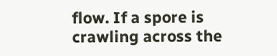flow. If a spore is crawling across the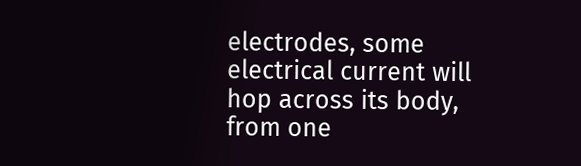electrodes, some electrical current will hop across its body, from one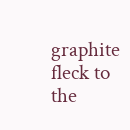graphite fleck to the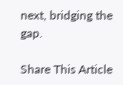next, bridging the gap.

Share This Article